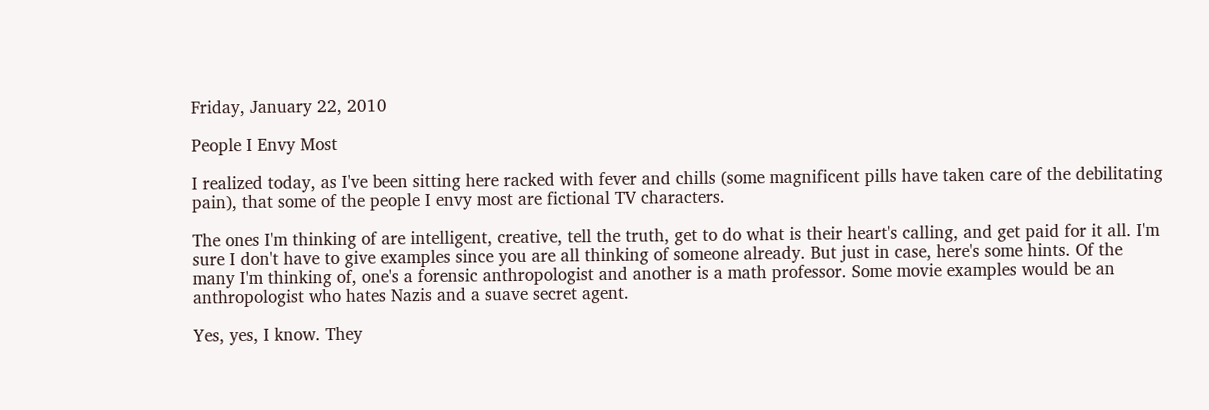Friday, January 22, 2010

People I Envy Most

I realized today, as I've been sitting here racked with fever and chills (some magnificent pills have taken care of the debilitating pain), that some of the people I envy most are fictional TV characters.

The ones I'm thinking of are intelligent, creative, tell the truth, get to do what is their heart's calling, and get paid for it all. I'm sure I don't have to give examples since you are all thinking of someone already. But just in case, here's some hints. Of the many I'm thinking of, one's a forensic anthropologist and another is a math professor. Some movie examples would be an anthropologist who hates Nazis and a suave secret agent.

Yes, yes, I know. They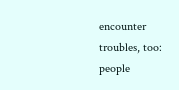encounter troubles, too: people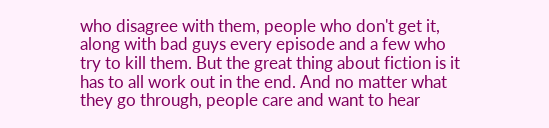who disagree with them, people who don't get it, along with bad guys every episode and a few who try to kill them. But the great thing about fiction is it has to all work out in the end. And no matter what they go through, people care and want to hear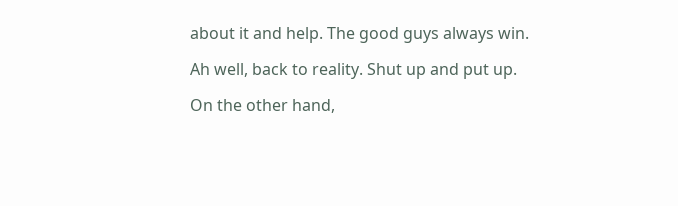about it and help. The good guys always win.

Ah well, back to reality. Shut up and put up.

On the other hand,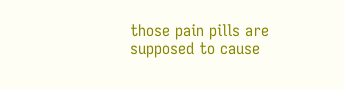those pain pills are supposed to cause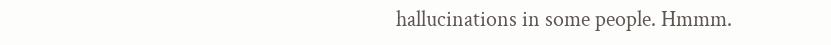hallucinations in some people. Hmmm.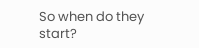So when do they start?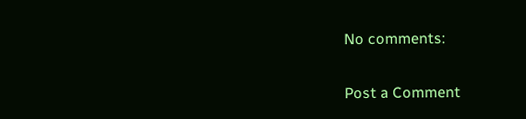No comments:

Post a Comment